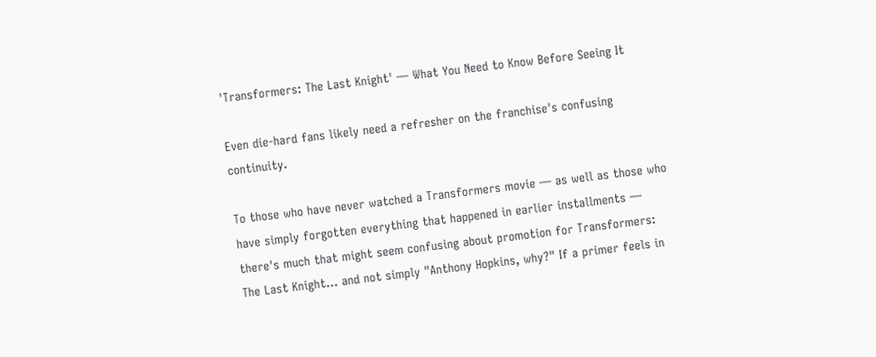'Transformers: The Last Knight' — What You Need to Know Before Seeing It

Even die-hard fans likely need a refresher on the franchise's confusing continuity.

To those who have never watched a Transformers movie — as well as those who have simply forgotten everything that happened in earlier installments — there's much that might seem confusing about promotion for Transformers: The Last Knight… and not simply "Anthony Hopkins, why?" If a primer feels in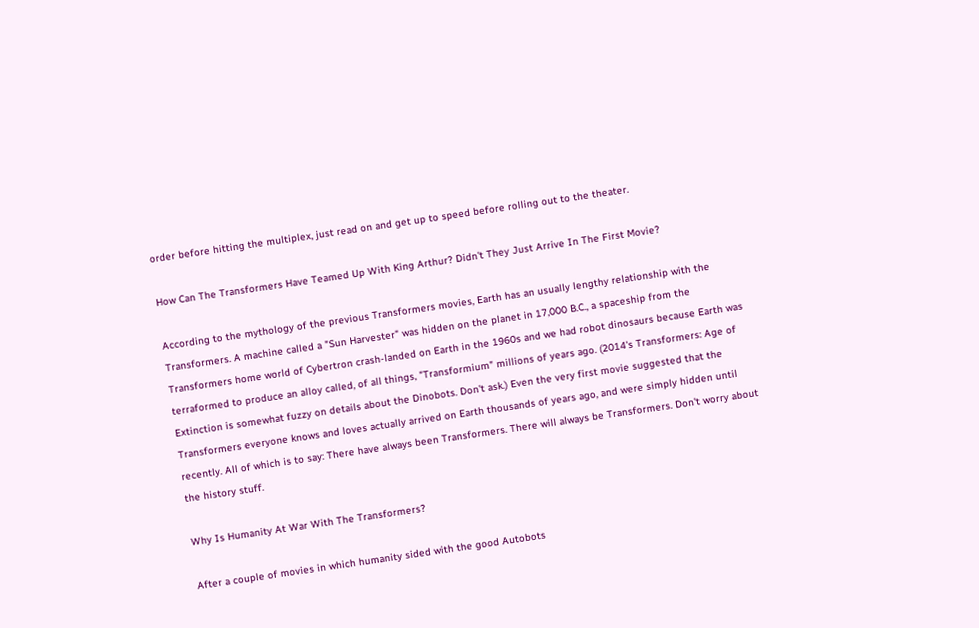order before hitting the multiplex, just read on and get up to speed before rolling out to the theater.

How Can The Transformers Have Teamed Up With King Arthur? Didn't They Just Arrive In The First Movie?

According to the mythology of the previous Transformers movies, Earth has an usually lengthy relationship with the Transformers. A machine called a "Sun Harvester" was hidden on the planet in 17,000 B.C., a spaceship from the Transformers home world of Cybertron crash-landed on Earth in the 1960s and we had robot dinosaurs because Earth was terraformed to produce an alloy called, of all things, "Transformium" millions of years ago. (2014's Transformers: Age of Extinction is somewhat fuzzy on details about the Dinobots. Don't ask.) Even the very first movie suggested that the Transformers everyone knows and loves actually arrived on Earth thousands of years ago, and were simply hidden until recently. All of which is to say: There have always been Transformers. There will always be Transformers. Don't worry about the history stuff.

Why Is Humanity At War With The Transformers?

After a couple of movies in which humanity sided with the good Autobots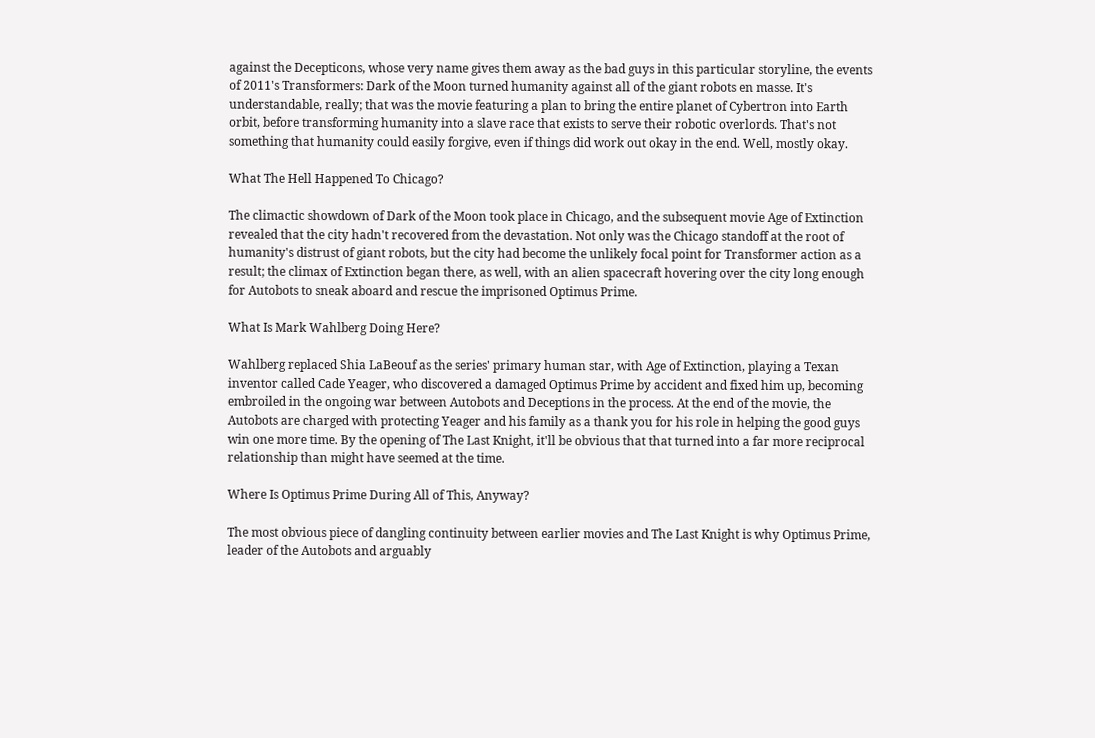against the Decepticons, whose very name gives them away as the bad guys in this particular storyline, the events of 2011's Transformers: Dark of the Moon turned humanity against all of the giant robots en masse. It's understandable, really; that was the movie featuring a plan to bring the entire planet of Cybertron into Earth orbit, before transforming humanity into a slave race that exists to serve their robotic overlords. That's not something that humanity could easily forgive, even if things did work out okay in the end. Well, mostly okay.

What The Hell Happened To Chicago?

The climactic showdown of Dark of the Moon took place in Chicago, and the subsequent movie Age of Extinction revealed that the city hadn't recovered from the devastation. Not only was the Chicago standoff at the root of humanity's distrust of giant robots, but the city had become the unlikely focal point for Transformer action as a result; the climax of Extinction began there, as well, with an alien spacecraft hovering over the city long enough for Autobots to sneak aboard and rescue the imprisoned Optimus Prime.

What Is Mark Wahlberg Doing Here?

Wahlberg replaced Shia LaBeouf as the series' primary human star, with Age of Extinction, playing a Texan inventor called Cade Yeager, who discovered a damaged Optimus Prime by accident and fixed him up, becoming embroiled in the ongoing war between Autobots and Deceptions in the process. At the end of the movie, the Autobots are charged with protecting Yeager and his family as a thank you for his role in helping the good guys win one more time. By the opening of The Last Knight, it'll be obvious that that turned into a far more reciprocal relationship than might have seemed at the time.

Where Is Optimus Prime During All of This, Anyway?

The most obvious piece of dangling continuity between earlier movies and The Last Knight is why Optimus Prime, leader of the Autobots and arguably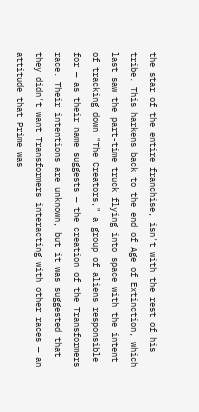the star of the entire franchise, isn't with the rest of his tribe. This harkens back to the end of Age of Extinction, which last saw the part-time truck flying into space with the intent of tracking down "The Creators," a group of aliens responsible for — as their name suggests — the creation of the Transformers race. Their intentions are unknown, but it was suggested that they didn't want Transformers interacting with other races — an attitude that Prime was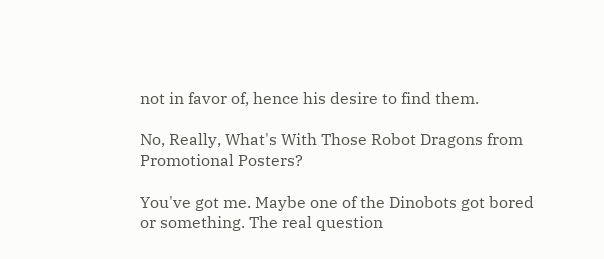not in favor of, hence his desire to find them.

No, Really, What's With Those Robot Dragons from Promotional Posters?

You've got me. Maybe one of the Dinobots got bored or something. The real question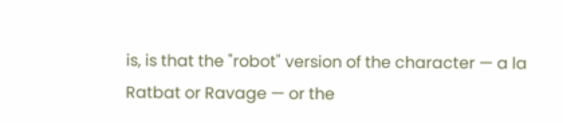is, is that the "robot" version of the character — a la Ratbat or Ravage — or the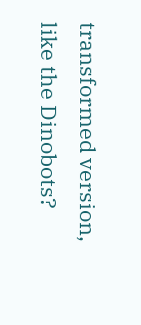transformed version, like the Dinobots?